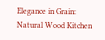Elegance in Grain: Natural Wood Kitchen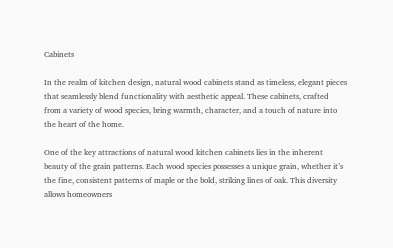Cabinets

In the realm of kitchen design, natural wood cabinets stand as timeless, elegant pieces that seamlessly blend functionality with aesthetic appeal. These cabinets, crafted from a variety of wood species, bring warmth, character, and a touch of nature into the heart of the home.

One of the key attractions of natural wood kitchen cabinets lies in the inherent beauty of the grain patterns. Each wood species possesses a unique grain, whether it’s the fine, consistent patterns of maple or the bold, striking lines of oak. This diversity allows homeowners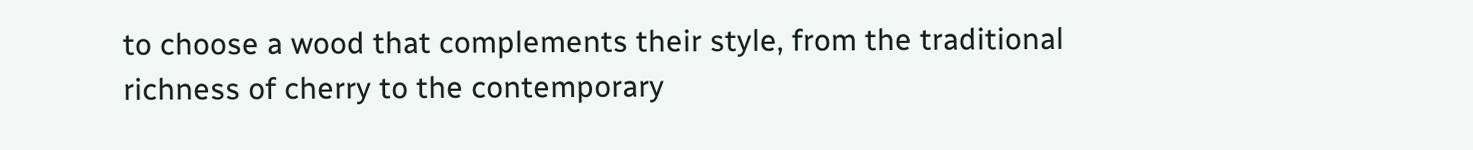to choose a wood that complements their style, from the traditional richness of cherry to the contemporary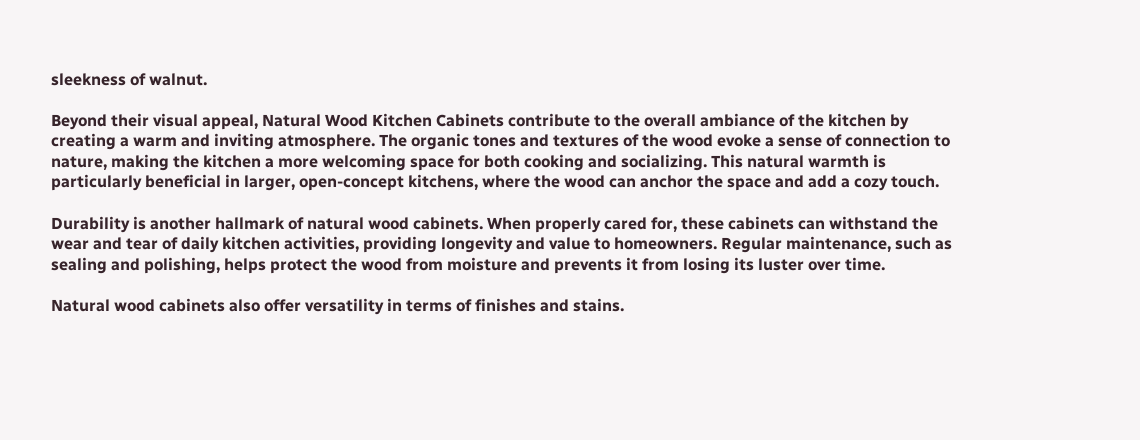sleekness of walnut.

Beyond their visual appeal, Natural Wood Kitchen Cabinets contribute to the overall ambiance of the kitchen by creating a warm and inviting atmosphere. The organic tones and textures of the wood evoke a sense of connection to nature, making the kitchen a more welcoming space for both cooking and socializing. This natural warmth is particularly beneficial in larger, open-concept kitchens, where the wood can anchor the space and add a cozy touch.

Durability is another hallmark of natural wood cabinets. When properly cared for, these cabinets can withstand the wear and tear of daily kitchen activities, providing longevity and value to homeowners. Regular maintenance, such as sealing and polishing, helps protect the wood from moisture and prevents it from losing its luster over time.

Natural wood cabinets also offer versatility in terms of finishes and stains.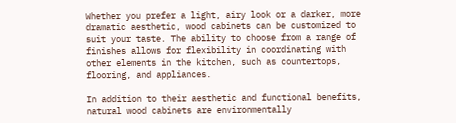Whether you prefer a light, airy look or a darker, more dramatic aesthetic, wood cabinets can be customized to suit your taste. The ability to choose from a range of finishes allows for flexibility in coordinating with other elements in the kitchen, such as countertops, flooring, and appliances.

In addition to their aesthetic and functional benefits, natural wood cabinets are environmentally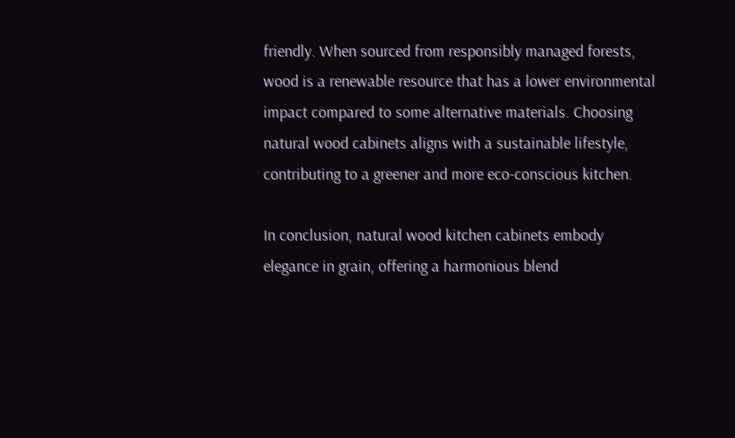friendly. When sourced from responsibly managed forests, wood is a renewable resource that has a lower environmental impact compared to some alternative materials. Choosing natural wood cabinets aligns with a sustainable lifestyle, contributing to a greener and more eco-conscious kitchen.

In conclusion, natural wood kitchen cabinets embody elegance in grain, offering a harmonious blend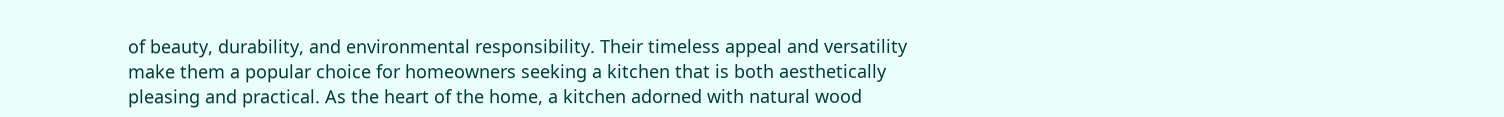of beauty, durability, and environmental responsibility. Their timeless appeal and versatility make them a popular choice for homeowners seeking a kitchen that is both aesthetically pleasing and practical. As the heart of the home, a kitchen adorned with natural wood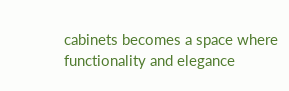cabinets becomes a space where functionality and elegance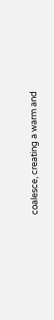coalesce, creating a warm and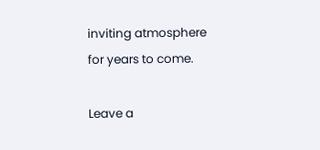inviting atmosphere for years to come.

Leave a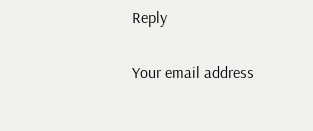Reply

Your email address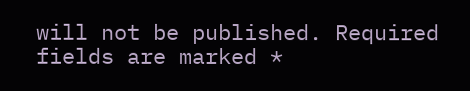will not be published. Required fields are marked *